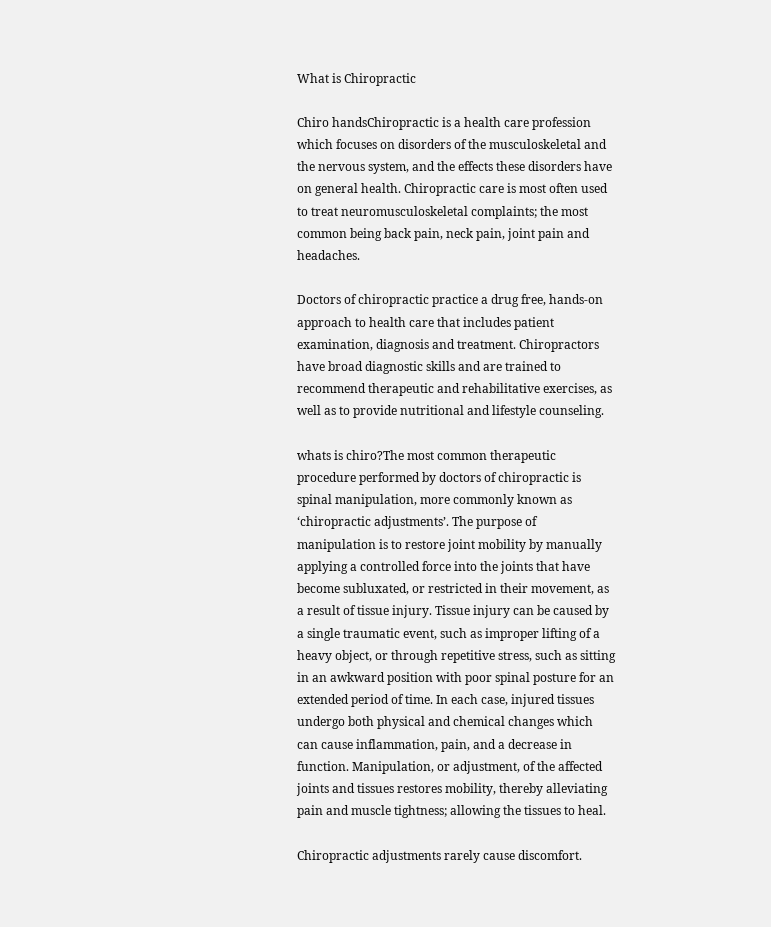What is Chiropractic

Chiro handsChiropractic is a health care profession which focuses on disorders of the musculoskeletal and the nervous system, and the effects these disorders have on general health. Chiropractic care is most often used to treat neuromusculoskeletal complaints; the most common being back pain, neck pain, joint pain and headaches.

Doctors of chiropractic practice a drug free, hands-on approach to health care that includes patient examination, diagnosis and treatment. Chiropractors have broad diagnostic skills and are trained to recommend therapeutic and rehabilitative exercises, as well as to provide nutritional and lifestyle counseling.

whats is chiro?The most common therapeutic procedure performed by doctors of chiropractic is spinal manipulation, more commonly known as ‘chiropractic adjustments’. The purpose of manipulation is to restore joint mobility by manually applying a controlled force into the joints that have become subluxated, or restricted in their movement, as a result of tissue injury. Tissue injury can be caused by a single traumatic event, such as improper lifting of a heavy object, or through repetitive stress, such as sitting in an awkward position with poor spinal posture for an extended period of time. In each case, injured tissues undergo both physical and chemical changes which can cause inflammation, pain, and a decrease in function. Manipulation, or adjustment, of the affected joints and tissues restores mobility, thereby alleviating pain and muscle tightness; allowing the tissues to heal.

Chiropractic adjustments rarely cause discomfort.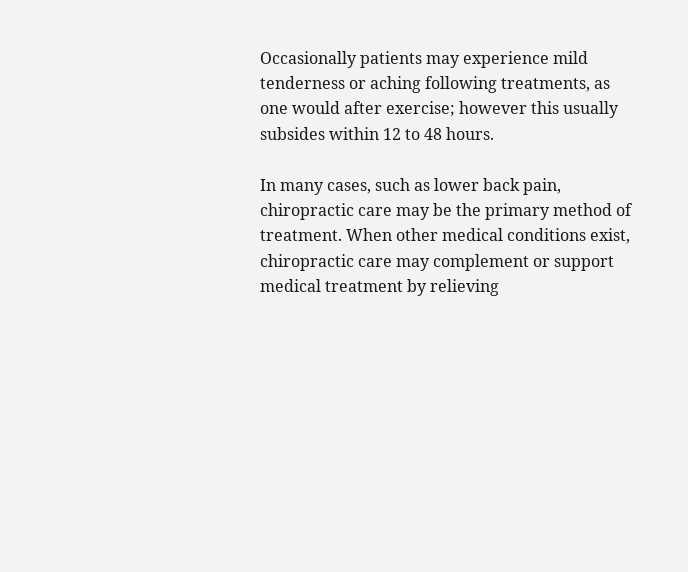Occasionally patients may experience mild tenderness or aching following treatments, as one would after exercise; however this usually subsides within 12 to 48 hours.

In many cases, such as lower back pain, chiropractic care may be the primary method of treatment. When other medical conditions exist, chiropractic care may complement or support medical treatment by relieving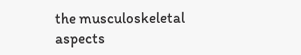the musculoskeletal aspects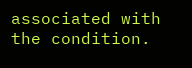associated with the condition.